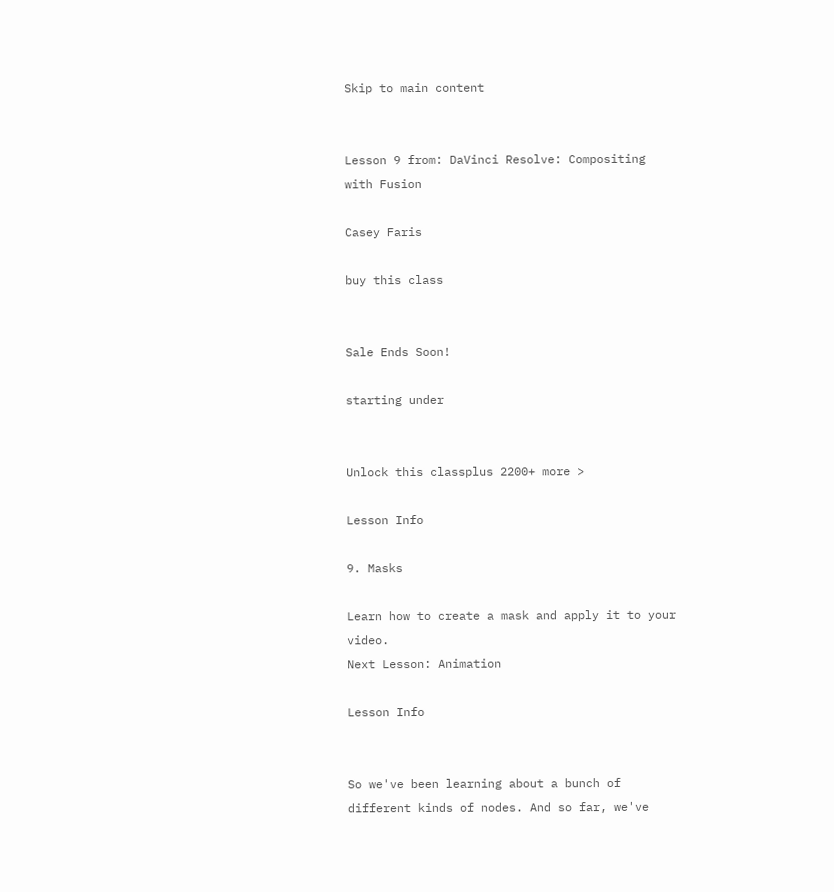Skip to main content


Lesson 9 from: DaVinci Resolve: Compositing with Fusion

Casey Faris

buy this class


Sale Ends Soon!

starting under


Unlock this classplus 2200+ more >

Lesson Info

9. Masks

Learn how to create a mask and apply it to your video.
Next Lesson: Animation

Lesson Info


So we've been learning about a bunch of different kinds of nodes. And so far, we've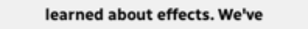learned about effects. We've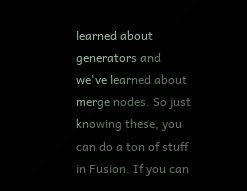learned about generators and we've learned about merge nodes. So just knowing these, you can do a ton of stuff in Fusion. If you can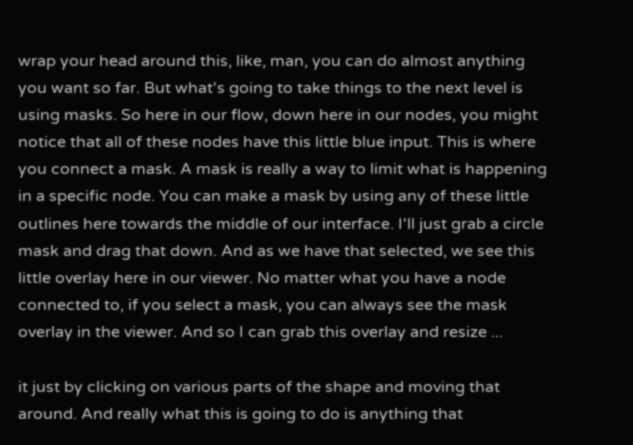wrap your head around this, like, man, you can do almost anything you want so far. But what's going to take things to the next level is using masks. So here in our flow, down here in our nodes, you might notice that all of these nodes have this little blue input. This is where you connect a mask. A mask is really a way to limit what is happening in a specific node. You can make a mask by using any of these little outlines here towards the middle of our interface. I'll just grab a circle mask and drag that down. And as we have that selected, we see this little overlay here in our viewer. No matter what you have a node connected to, if you select a mask, you can always see the mask overlay in the viewer. And so I can grab this overlay and resize ...

it just by clicking on various parts of the shape and moving that around. And really what this is going to do is anything that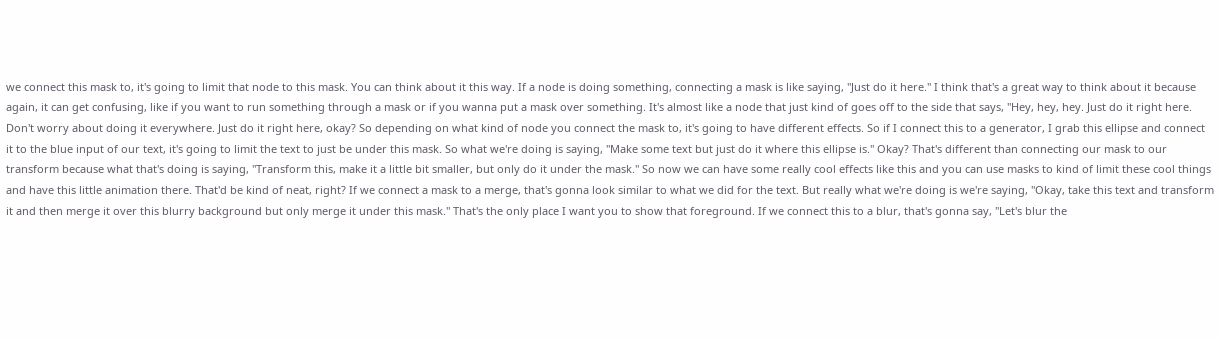we connect this mask to, it's going to limit that node to this mask. You can think about it this way. If a node is doing something, connecting a mask is like saying, "Just do it here." I think that's a great way to think about it because again, it can get confusing, like if you want to run something through a mask or if you wanna put a mask over something. It's almost like a node that just kind of goes off to the side that says, "Hey, hey, hey. Just do it right here. Don't worry about doing it everywhere. Just do it right here, okay? So depending on what kind of node you connect the mask to, it's going to have different effects. So if I connect this to a generator, I grab this ellipse and connect it to the blue input of our text, it's going to limit the text to just be under this mask. So what we're doing is saying, "Make some text but just do it where this ellipse is." Okay? That's different than connecting our mask to our transform because what that's doing is saying, "Transform this, make it a little bit smaller, but only do it under the mask." So now we can have some really cool effects like this and you can use masks to kind of limit these cool things and have this little animation there. That'd be kind of neat, right? If we connect a mask to a merge, that's gonna look similar to what we did for the text. But really what we're doing is we're saying, "Okay, take this text and transform it and then merge it over this blurry background but only merge it under this mask." That's the only place I want you to show that foreground. If we connect this to a blur, that's gonna say, "Let's blur the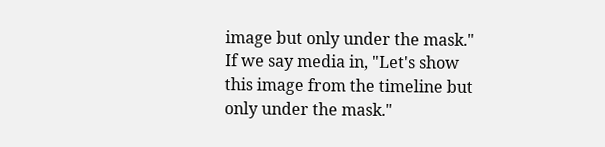image but only under the mask." If we say media in, "Let's show this image from the timeline but only under the mask."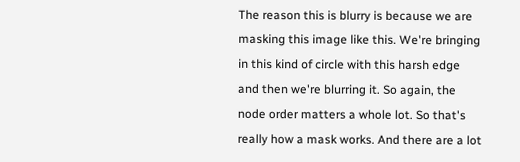The reason this is blurry is because we are masking this image like this. We're bringing in this kind of circle with this harsh edge and then we're blurring it. So again, the node order matters a whole lot. So that's really how a mask works. And there are a lot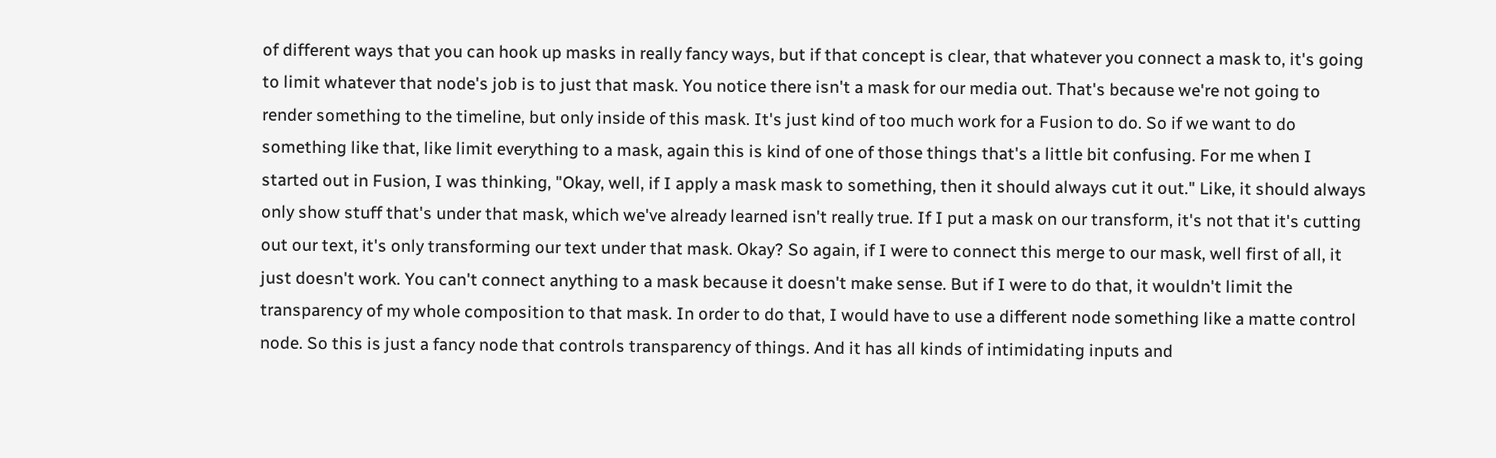of different ways that you can hook up masks in really fancy ways, but if that concept is clear, that whatever you connect a mask to, it's going to limit whatever that node's job is to just that mask. You notice there isn't a mask for our media out. That's because we're not going to render something to the timeline, but only inside of this mask. It's just kind of too much work for a Fusion to do. So if we want to do something like that, like limit everything to a mask, again this is kind of one of those things that's a little bit confusing. For me when I started out in Fusion, I was thinking, "Okay, well, if I apply a mask mask to something, then it should always cut it out." Like, it should always only show stuff that's under that mask, which we've already learned isn't really true. If I put a mask on our transform, it's not that it's cutting out our text, it's only transforming our text under that mask. Okay? So again, if I were to connect this merge to our mask, well first of all, it just doesn't work. You can't connect anything to a mask because it doesn't make sense. But if I were to do that, it wouldn't limit the transparency of my whole composition to that mask. In order to do that, I would have to use a different node something like a matte control node. So this is just a fancy node that controls transparency of things. And it has all kinds of intimidating inputs and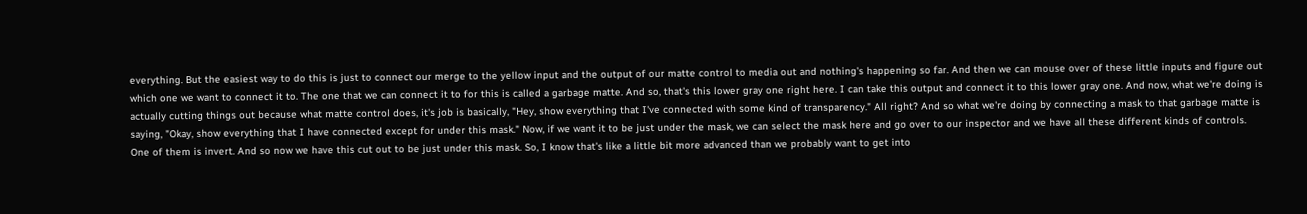everything. But the easiest way to do this is just to connect our merge to the yellow input and the output of our matte control to media out and nothing's happening so far. And then we can mouse over of these little inputs and figure out which one we want to connect it to. The one that we can connect it to for this is called a garbage matte. And so, that's this lower gray one right here. I can take this output and connect it to this lower gray one. And now, what we're doing is actually cutting things out because what matte control does, it's job is basically, "Hey, show everything that I've connected with some kind of transparency." All right? And so what we're doing by connecting a mask to that garbage matte is saying, "Okay, show everything that I have connected except for under this mask." Now, if we want it to be just under the mask, we can select the mask here and go over to our inspector and we have all these different kinds of controls. One of them is invert. And so now we have this cut out to be just under this mask. So, I know that's like a little bit more advanced than we probably want to get into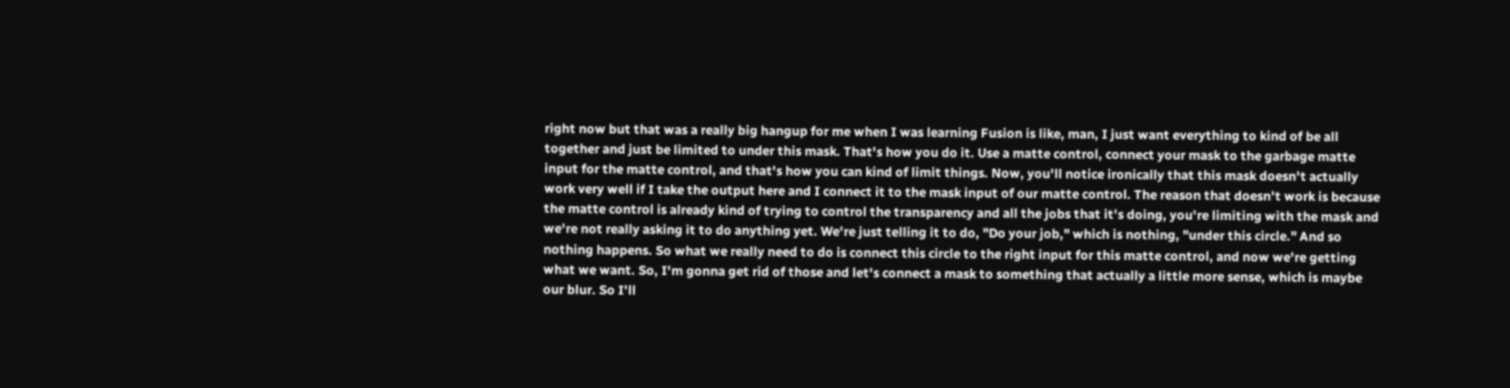right now but that was a really big hangup for me when I was learning Fusion is like, man, I just want everything to kind of be all together and just be limited to under this mask. That's how you do it. Use a matte control, connect your mask to the garbage matte input for the matte control, and that's how you can kind of limit things. Now, you'll notice ironically that this mask doesn't actually work very well if I take the output here and I connect it to the mask input of our matte control. The reason that doesn't work is because the matte control is already kind of trying to control the transparency and all the jobs that it's doing, you're limiting with the mask and we're not really asking it to do anything yet. We're just telling it to do, "Do your job," which is nothing, "under this circle." And so nothing happens. So what we really need to do is connect this circle to the right input for this matte control, and now we're getting what we want. So, I'm gonna get rid of those and let's connect a mask to something that actually a little more sense, which is maybe our blur. So I'll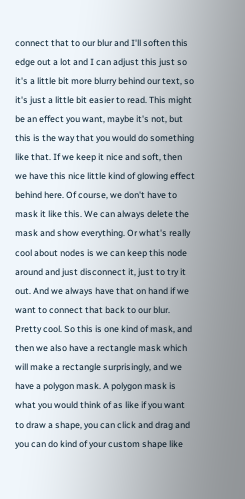connect that to our blur and I'll soften this edge out a lot and I can adjust this just so it's a little bit more blurry behind our text, so it's just a little bit easier to read. This might be an effect you want, maybe it's not, but this is the way that you would do something like that. If we keep it nice and soft, then we have this nice little kind of glowing effect behind here. Of course, we don't have to mask it like this. We can always delete the mask and show everything. Or what's really cool about nodes is we can keep this node around and just disconnect it, just to try it out. And we always have that on hand if we want to connect that back to our blur. Pretty cool. So this is one kind of mask, and then we also have a rectangle mask which will make a rectangle surprisingly, and we have a polygon mask. A polygon mask is what you would think of as like if you want to draw a shape, you can click and drag and you can do kind of your custom shape like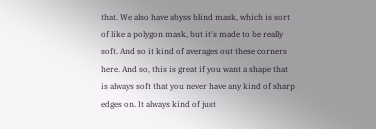that. We also have abyss blind mask, which is sort of like a polygon mask, but it's made to be really soft. And so it kind of averages out these corners here. And so, this is great if you want a shape that is always soft that you never have any kind of sharp edges on. It always kind of just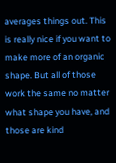averages things out. This is really nice if you want to make more of an organic shape. But all of those work the same no matter what shape you have, and those are kind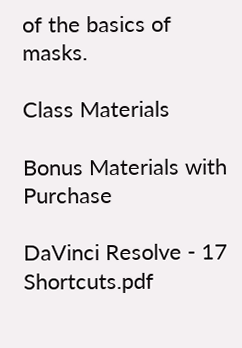of the basics of masks.

Class Materials

Bonus Materials with Purchase

DaVinci Resolve - 17 Shortcuts.pdf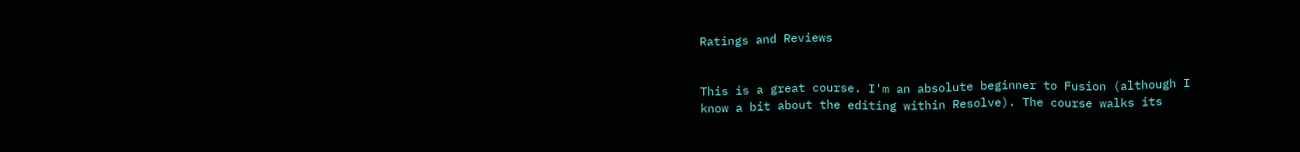Ratings and Reviews


This is a great course. I'm an absolute beginner to Fusion (although I know a bit about the editing within Resolve). The course walks its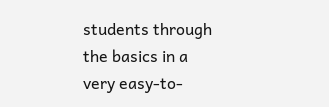students through the basics in a very easy-to-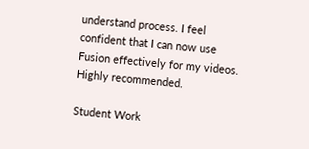understand process. I feel confident that I can now use Fusion effectively for my videos. Highly recommended.

Student Work